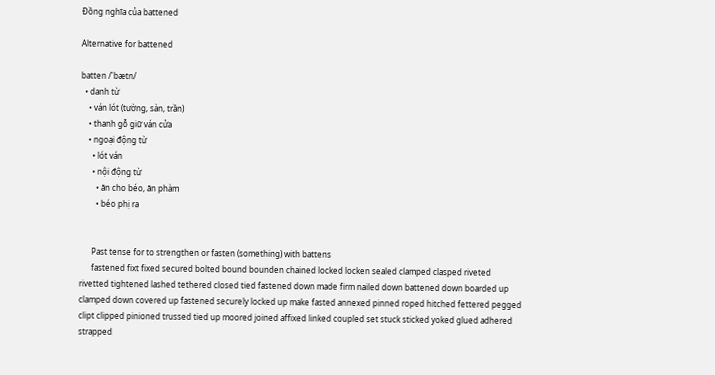Đồng nghĩa của battened

Alternative for battened

batten /'bætn/
  • danh từ
    • ván lót (tường, sàn, trần)
    • thanh gỗ giữ ván cửa
    • ngoại động từ
      • lót ván
      • nội động từ
        • ăn cho béo, ăn phàm
        • béo phị ra


      Past tense for to strengthen or fasten (something) with battens
      fastened fixt fixed secured bolted bound bounden chained locked locken sealed clamped clasped riveted rivetted tightened lashed tethered closed tied fastened down made firm nailed down battened down boarded up clamped down covered up fastened securely locked up make fasted annexed pinned roped hitched fettered pegged clipt clipped pinioned trussed tied up moored joined affixed linked coupled set stuck sticked yoked glued adhered strapped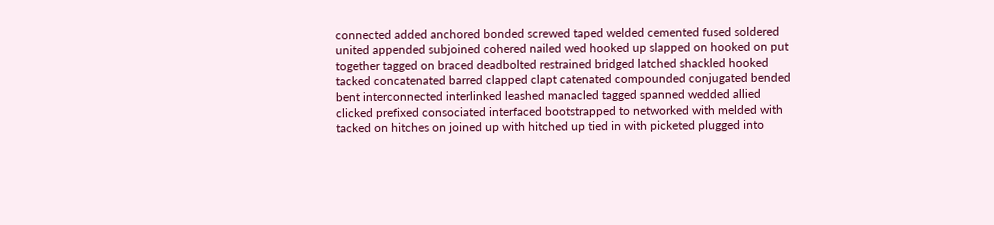connected added anchored bonded screwed taped welded cemented fused soldered united appended subjoined cohered nailed wed hooked up slapped on hooked on put together tagged on braced deadbolted restrained bridged latched shackled hooked tacked concatenated barred clapped clapt catenated compounded conjugated bended bent interconnected interlinked leashed manacled tagged spanned wedded allied clicked prefixed consociated interfaced bootstrapped to networked with melded with tacked on hitches on joined up with hitched up tied in with picketed plugged into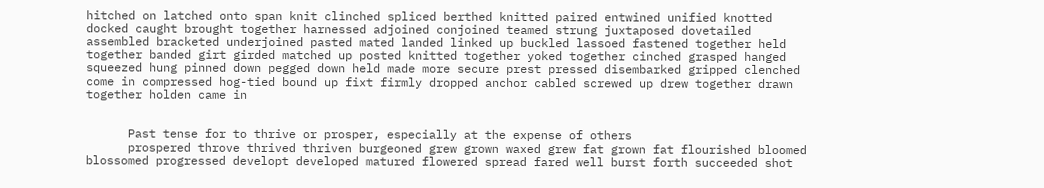hitched on latched onto span knit clinched spliced berthed knitted paired entwined unified knotted docked caught brought together harnessed adjoined conjoined teamed strung juxtaposed dovetailed assembled bracketed underjoined pasted mated landed linked up buckled lassoed fastened together held together banded girt girded matched up posted knitted together yoked together cinched grasped hanged squeezed hung pinned down pegged down held made more secure prest pressed disembarked gripped clenched come in compressed hog-tied bound up fixt firmly dropped anchor cabled screwed up drew together drawn together holden came in


      Past tense for to thrive or prosper, especially at the expense of others
      prospered throve thrived thriven burgeoned grew grown waxed grew fat grown fat flourished bloomed blossomed progressed developt developed matured flowered spread fared well burst forth succeeded shot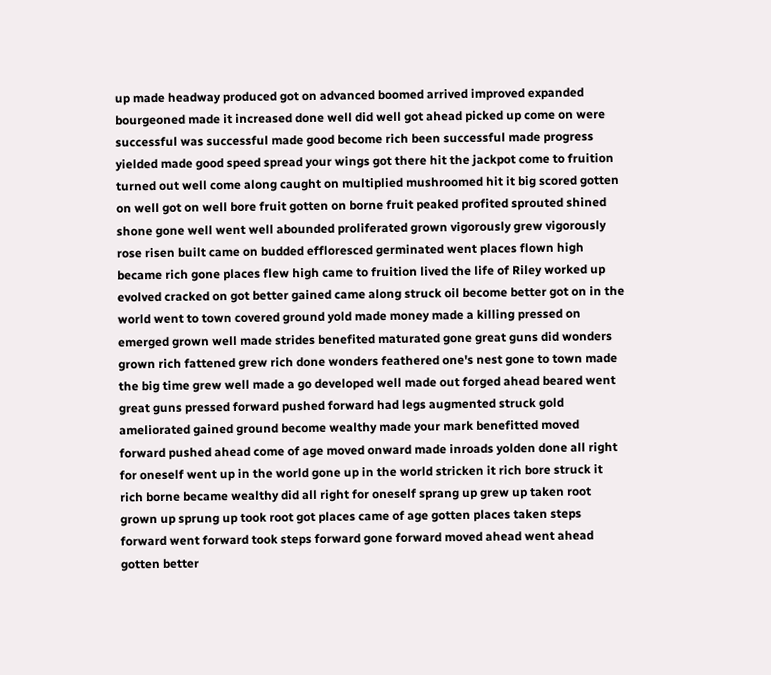up made headway produced got on advanced boomed arrived improved expanded bourgeoned made it increased done well did well got ahead picked up come on were successful was successful made good become rich been successful made progress yielded made good speed spread your wings got there hit the jackpot come to fruition turned out well come along caught on multiplied mushroomed hit it big scored gotten on well got on well bore fruit gotten on borne fruit peaked profited sprouted shined shone gone well went well abounded proliferated grown vigorously grew vigorously rose risen built came on budded effloresced germinated went places flown high became rich gone places flew high came to fruition lived the life of Riley worked up evolved cracked on got better gained came along struck oil become better got on in the world went to town covered ground yold made money made a killing pressed on emerged grown well made strides benefited maturated gone great guns did wonders grown rich fattened grew rich done wonders feathered one's nest gone to town made the big time grew well made a go developed well made out forged ahead beared went great guns pressed forward pushed forward had legs augmented struck gold ameliorated gained ground become wealthy made your mark benefitted moved forward pushed ahead come of age moved onward made inroads yolden done all right for oneself went up in the world gone up in the world stricken it rich bore struck it rich borne became wealthy did all right for oneself sprang up grew up taken root grown up sprung up took root got places came of age gotten places taken steps forward went forward took steps forward gone forward moved ahead went ahead gotten better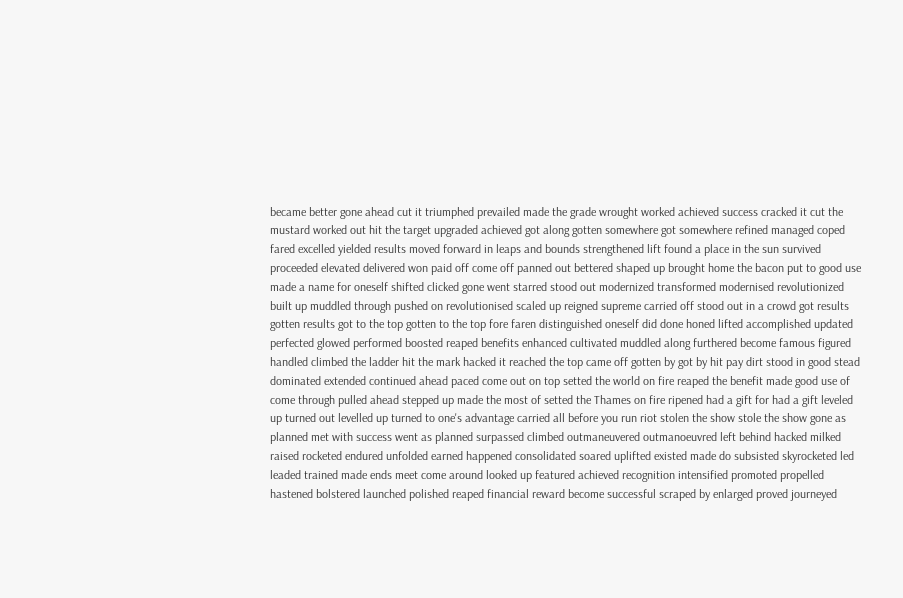became better gone ahead cut it triumphed prevailed made the grade wrought worked achieved success cracked it cut the mustard worked out hit the target upgraded achieved got along gotten somewhere got somewhere refined managed coped fared excelled yielded results moved forward in leaps and bounds strengthened lift found a place in the sun survived proceeded elevated delivered won paid off come off panned out bettered shaped up brought home the bacon put to good use made a name for oneself shifted clicked gone went starred stood out modernized transformed modernised revolutionized built up muddled through pushed on revolutionised scaled up reigned supreme carried off stood out in a crowd got results gotten results got to the top gotten to the top fore faren distinguished oneself did done honed lifted accomplished updated perfected glowed performed boosted reaped benefits enhanced cultivated muddled along furthered become famous figured handled climbed the ladder hit the mark hacked it reached the top came off gotten by got by hit pay dirt stood in good stead dominated extended continued ahead paced come out on top setted the world on fire reaped the benefit made good use of come through pulled ahead stepped up made the most of setted the Thames on fire ripened had a gift for had a gift leveled up turned out levelled up turned to one's advantage carried all before you run riot stolen the show stole the show gone as planned met with success went as planned surpassed climbed outmaneuvered outmanoeuvred left behind hacked milked raised rocketed endured unfolded earned happened consolidated soared uplifted existed made do subsisted skyrocketed led leaded trained made ends meet come around looked up featured achieved recognition intensified promoted propelled hastened bolstered launched polished reaped financial reward become successful scraped by enlarged proved journeyed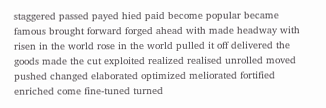staggered passed payed hied paid become popular became famous brought forward forged ahead with made headway with risen in the world rose in the world pulled it off delivered the goods made the cut exploited realized realised unrolled moved pushed changed elaborated optimized meliorated fortified enriched come fine-tuned turned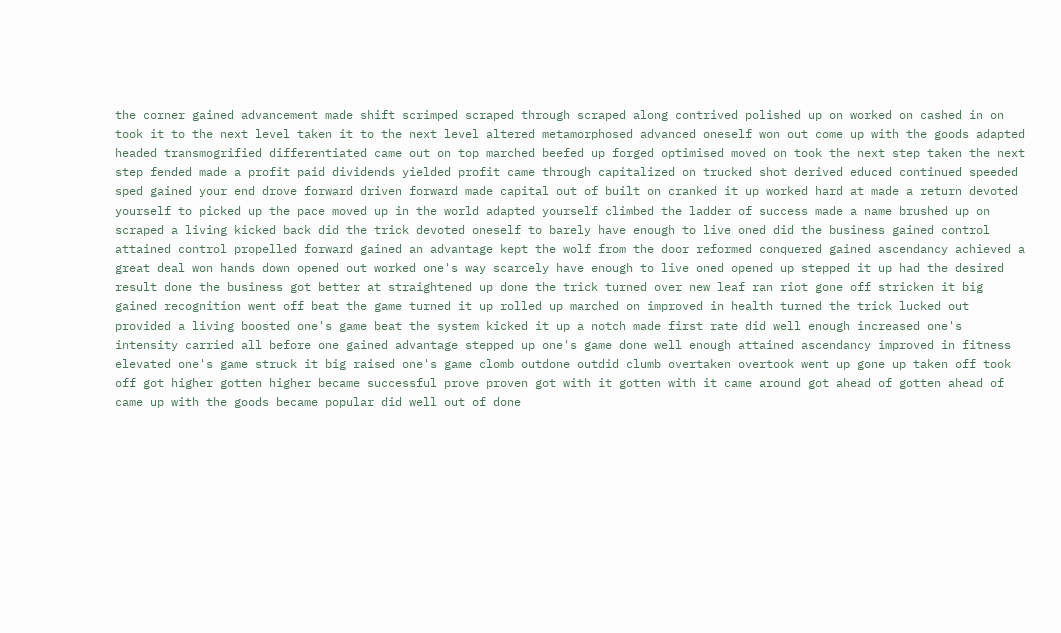the corner gained advancement made shift scrimped scraped through scraped along contrived polished up on worked on cashed in on took it to the next level taken it to the next level altered metamorphosed advanced oneself won out come up with the goods adapted headed transmogrified differentiated came out on top marched beefed up forged optimised moved on took the next step taken the next step fended made a profit paid dividends yielded profit came through capitalized on trucked shot derived educed continued speeded sped gained your end drove forward driven forward made capital out of built on cranked it up worked hard at made a return devoted yourself to picked up the pace moved up in the world adapted yourself climbed the ladder of success made a name brushed up on scraped a living kicked back did the trick devoted oneself to barely have enough to live oned did the business gained control attained control propelled forward gained an advantage kept the wolf from the door reformed conquered gained ascendancy achieved a great deal won hands down opened out worked one's way scarcely have enough to live oned opened up stepped it up had the desired result done the business got better at straightened up done the trick turned over new leaf ran riot gone off stricken it big gained recognition went off beat the game turned it up rolled up marched on improved in health turned the trick lucked out provided a living boosted one's game beat the system kicked it up a notch made first rate did well enough increased one's intensity carried all before one gained advantage stepped up one's game done well enough attained ascendancy improved in fitness elevated one's game struck it big raised one's game clomb outdone outdid clumb overtaken overtook went up gone up taken off took off got higher gotten higher became successful prove proven got with it gotten with it came around got ahead of gotten ahead of came up with the goods became popular did well out of done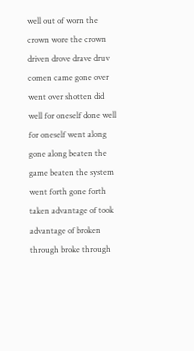well out of worn the crown wore the crown driven drove drave druv comen came gone over went over shotten did well for oneself done well for oneself went along gone along beaten the game beaten the system went forth gone forth taken advantage of took advantage of broken through broke through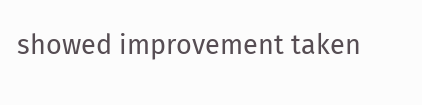showed improvement taken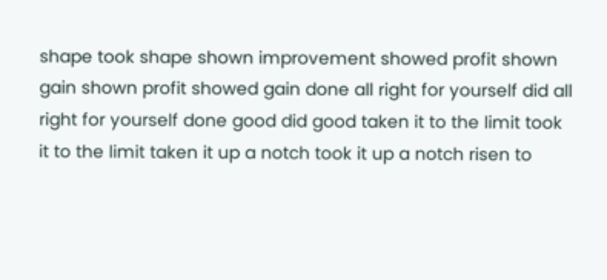shape took shape shown improvement showed profit shown gain shown profit showed gain done all right for yourself did all right for yourself done good did good taken it to the limit took it to the limit taken it up a notch took it up a notch risen to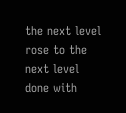the next level rose to the next level done with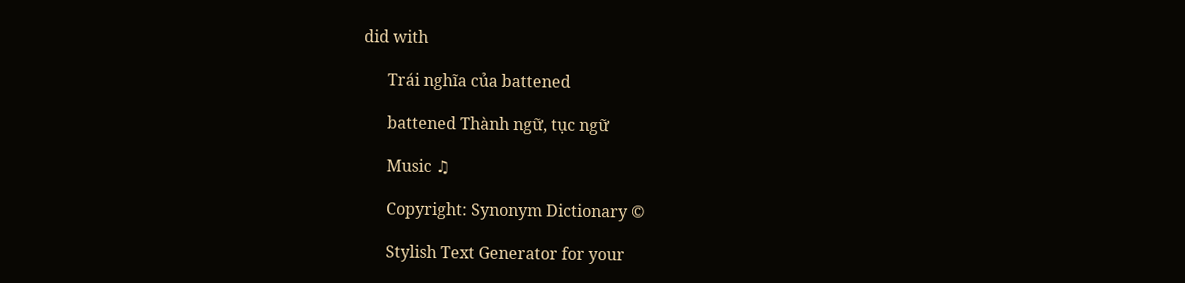did with

      Trái nghĩa của battened

      battened Thành ngữ, tục ngữ

      Music ♫

      Copyright: Synonym Dictionary ©

      Stylish Text Generator for your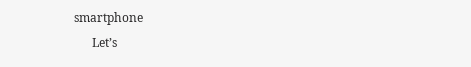smartphone
      Let’s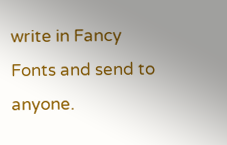write in Fancy Fonts and send to anyone.